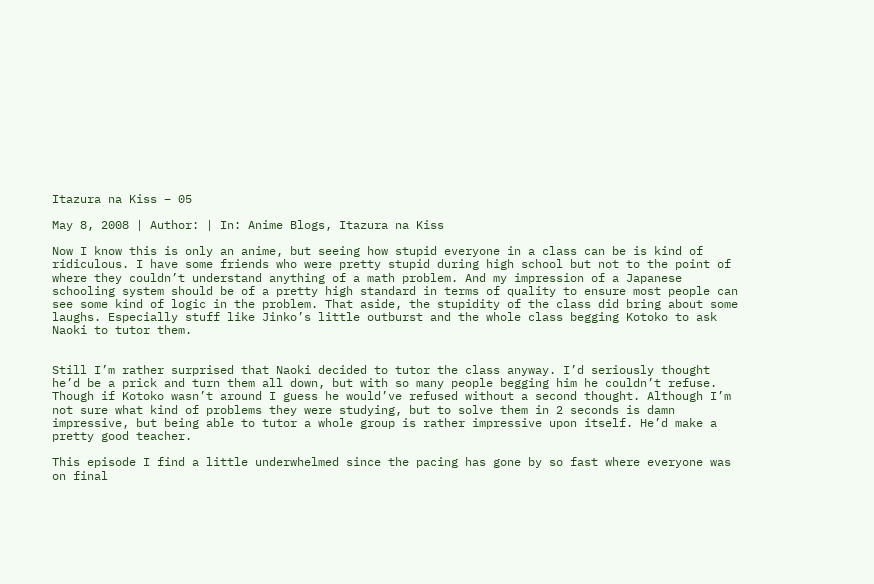Itazura na Kiss – 05

May 8, 2008 | Author: | In: Anime Blogs, Itazura na Kiss

Now I know this is only an anime, but seeing how stupid everyone in a class can be is kind of ridiculous. I have some friends who were pretty stupid during high school but not to the point of where they couldn’t understand anything of a math problem. And my impression of a Japanese schooling system should be of a pretty high standard in terms of quality to ensure most people can see some kind of logic in the problem. That aside, the stupidity of the class did bring about some laughs. Especially stuff like Jinko’s little outburst and the whole class begging Kotoko to ask Naoki to tutor them.


Still I’m rather surprised that Naoki decided to tutor the class anyway. I’d seriously thought he’d be a prick and turn them all down, but with so many people begging him he couldn’t refuse. Though if Kotoko wasn’t around I guess he would’ve refused without a second thought. Although I’m not sure what kind of problems they were studying, but to solve them in 2 seconds is damn impressive, but being able to tutor a whole group is rather impressive upon itself. He’d make a pretty good teacher.

This episode I find a little underwhelmed since the pacing has gone by so fast where everyone was on final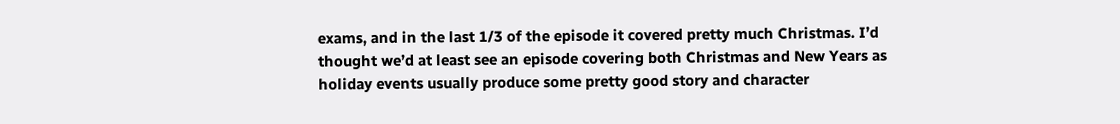exams, and in the last 1/3 of the episode it covered pretty much Christmas. I’d thought we’d at least see an episode covering both Christmas and New Years as holiday events usually produce some pretty good story and character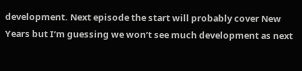development. Next episode the start will probably cover New Years but I’m guessing we won’t see much development as next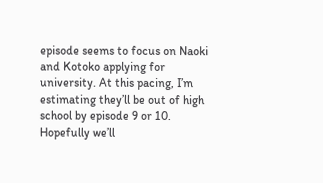episode seems to focus on Naoki and Kotoko applying for university. At this pacing, I’m estimating they’ll be out of high school by episode 9 or 10. Hopefully we’ll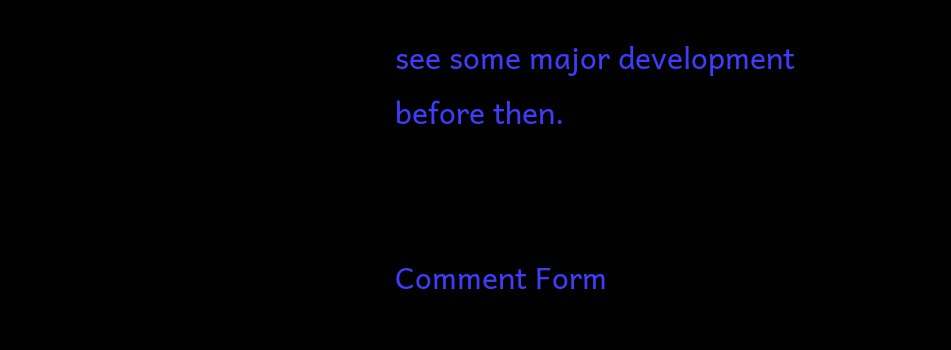see some major development before then.


Comment Form